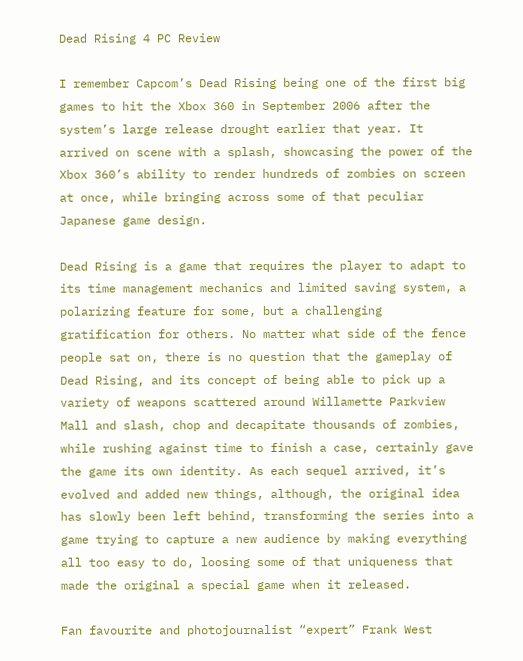Dead Rising 4 PC Review

I remember Capcom’s Dead Rising being one of the first big games to hit the Xbox 360 in September 2006 after the system’s large release drought earlier that year. It arrived on scene with a splash, showcasing the power of the Xbox 360’s ability to render hundreds of zombies on screen at once, while bringing across some of that peculiar Japanese game design.

Dead Rising is a game that requires the player to adapt to its time management mechanics and limited saving system, a polarizing feature for some, but a challenging gratification for others. No matter what side of the fence people sat on, there is no question that the gameplay of Dead Rising, and its concept of being able to pick up a variety of weapons scattered around Willamette Parkview Mall and slash, chop and decapitate thousands of zombies, while rushing against time to finish a case, certainly gave the game its own identity. As each sequel arrived, it’s evolved and added new things, although, the original idea has slowly been left behind, transforming the series into a game trying to capture a new audience by making everything all too easy to do, loosing some of that uniqueness that made the original a special game when it released.

Fan favourite and photojournalist “expert” Frank West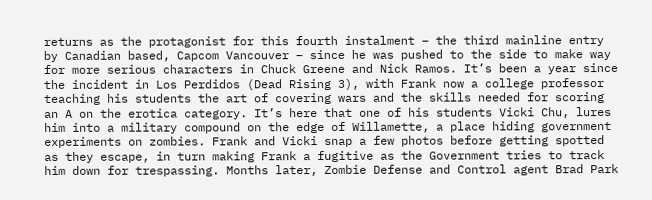returns as the protagonist for this fourth instalment – the third mainline entry by Canadian based, Capcom Vancouver – since he was pushed to the side to make way for more serious characters in Chuck Greene and Nick Ramos. It’s been a year since the incident in Los Perdidos (Dead Rising 3), with Frank now a college professor teaching his students the art of covering wars and the skills needed for scoring an A on the erotica category. It’s here that one of his students Vicki Chu, lures him into a military compound on the edge of Willamette, a place hiding government experiments on zombies. Frank and Vicki snap a few photos before getting spotted as they escape, in turn making Frank a fugitive as the Government tries to track him down for trespassing. Months later, Zombie Defense and Control agent Brad Park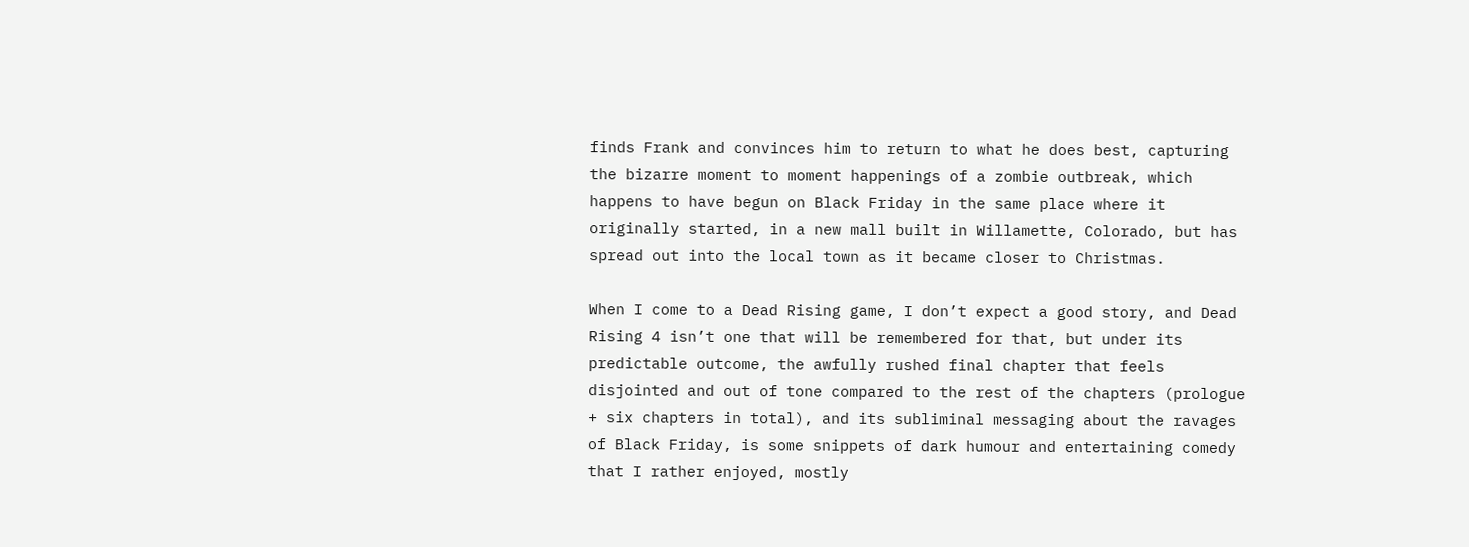finds Frank and convinces him to return to what he does best, capturing the bizarre moment to moment happenings of a zombie outbreak, which happens to have begun on Black Friday in the same place where it originally started, in a new mall built in Willamette, Colorado, but has spread out into the local town as it became closer to Christmas.

When I come to a Dead Rising game, I don’t expect a good story, and Dead Rising 4 isn’t one that will be remembered for that, but under its predictable outcome, the awfully rushed final chapter that feels disjointed and out of tone compared to the rest of the chapters (prologue + six chapters in total), and its subliminal messaging about the ravages of Black Friday, is some snippets of dark humour and entertaining comedy that I rather enjoyed, mostly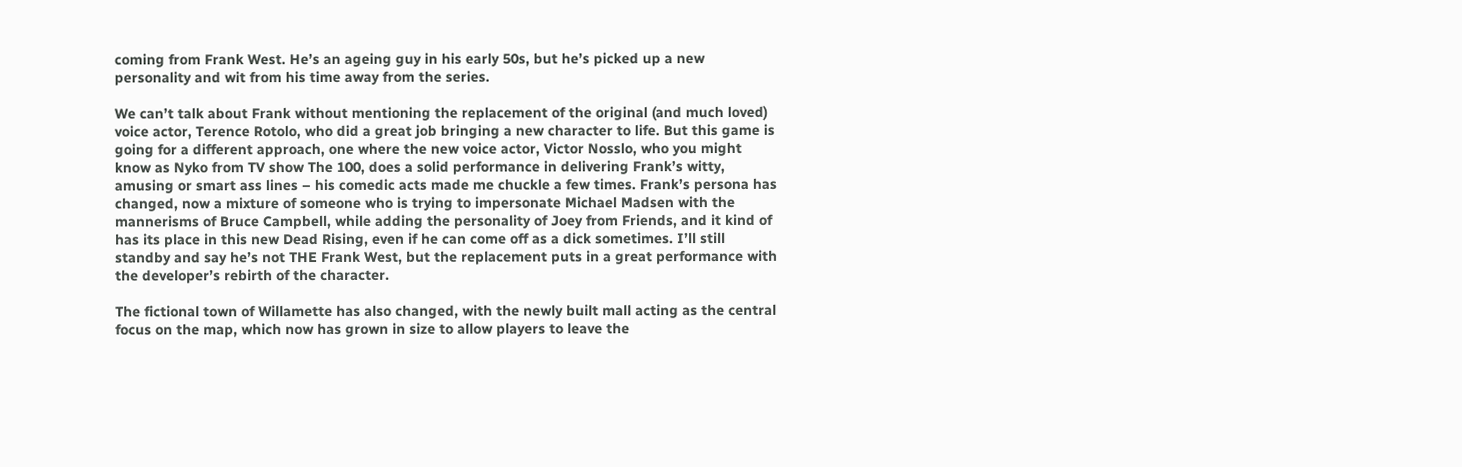coming from Frank West. He’s an ageing guy in his early 50s, but he’s picked up a new personality and wit from his time away from the series.

We can’t talk about Frank without mentioning the replacement of the original (and much loved) voice actor, Terence Rotolo, who did a great job bringing a new character to life. But this game is going for a different approach, one where the new voice actor, Victor Nosslo, who you might know as Nyko from TV show The 100, does a solid performance in delivering Frank’s witty, amusing or smart ass lines – his comedic acts made me chuckle a few times. Frank’s persona has changed, now a mixture of someone who is trying to impersonate Michael Madsen with the mannerisms of Bruce Campbell, while adding the personality of Joey from Friends, and it kind of has its place in this new Dead Rising, even if he can come off as a dick sometimes. I’ll still standby and say he’s not THE Frank West, but the replacement puts in a great performance with the developer’s rebirth of the character.

The fictional town of Willamette has also changed, with the newly built mall acting as the central focus on the map, which now has grown in size to allow players to leave the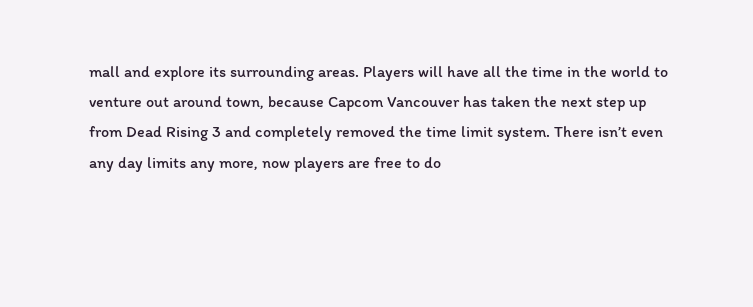mall and explore its surrounding areas. Players will have all the time in the world to venture out around town, because Capcom Vancouver has taken the next step up from Dead Rising 3 and completely removed the time limit system. There isn’t even any day limits any more, now players are free to do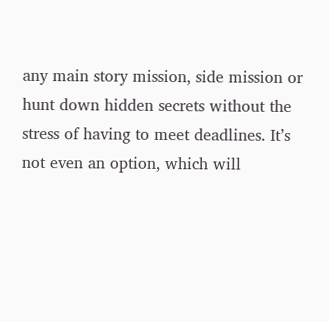any main story mission, side mission or hunt down hidden secrets without the stress of having to meet deadlines. It’s not even an option, which will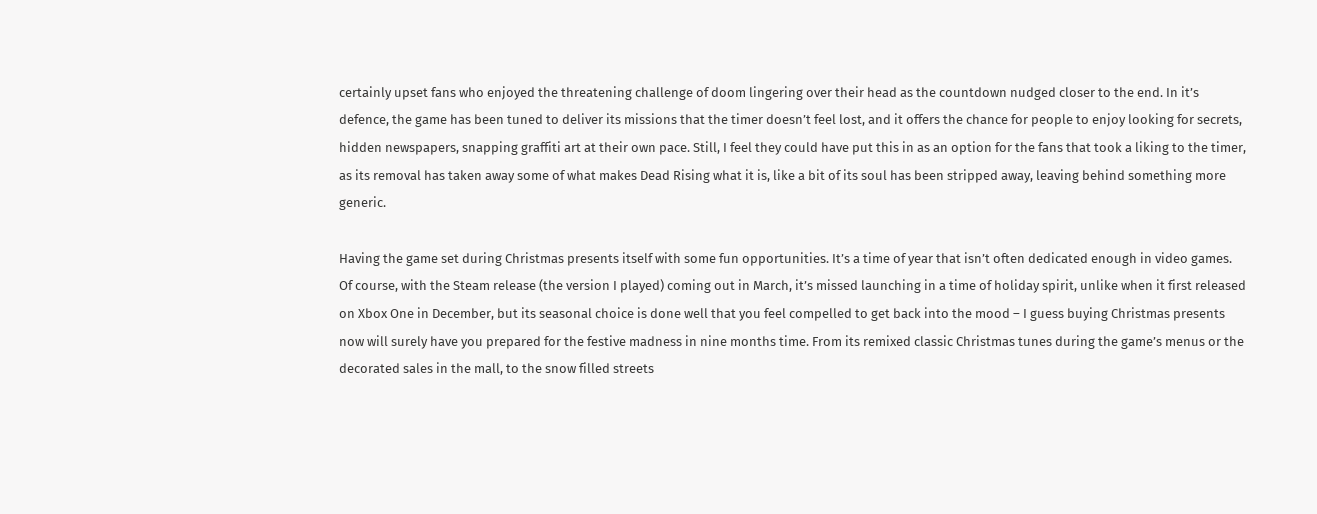certainly upset fans who enjoyed the threatening challenge of doom lingering over their head as the countdown nudged closer to the end. In it’s defence, the game has been tuned to deliver its missions that the timer doesn’t feel lost, and it offers the chance for people to enjoy looking for secrets, hidden newspapers, snapping graffiti art at their own pace. Still, I feel they could have put this in as an option for the fans that took a liking to the timer, as its removal has taken away some of what makes Dead Rising what it is, like a bit of its soul has been stripped away, leaving behind something more generic.

Having the game set during Christmas presents itself with some fun opportunities. It’s a time of year that isn’t often dedicated enough in video games. Of course, with the Steam release (the version I played) coming out in March, it’s missed launching in a time of holiday spirit, unlike when it first released on Xbox One in December, but its seasonal choice is done well that you feel compelled to get back into the mood – I guess buying Christmas presents now will surely have you prepared for the festive madness in nine months time. From its remixed classic Christmas tunes during the game’s menus or the decorated sales in the mall, to the snow filled streets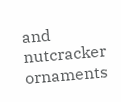and nutcracker ornaments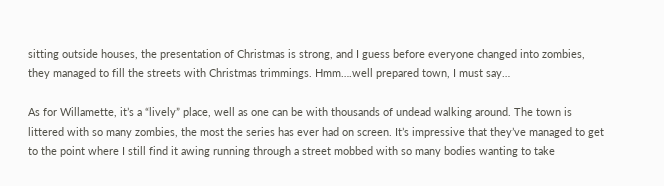sitting outside houses, the presentation of Christmas is strong, and I guess before everyone changed into zombies, they managed to fill the streets with Christmas trimmings. Hmm….well prepared town, I must say…

As for Willamette, it’s a “lively” place, well as one can be with thousands of undead walking around. The town is littered with so many zombies, the most the series has ever had on screen. It’s impressive that they’ve managed to get to the point where I still find it awing running through a street mobbed with so many bodies wanting to take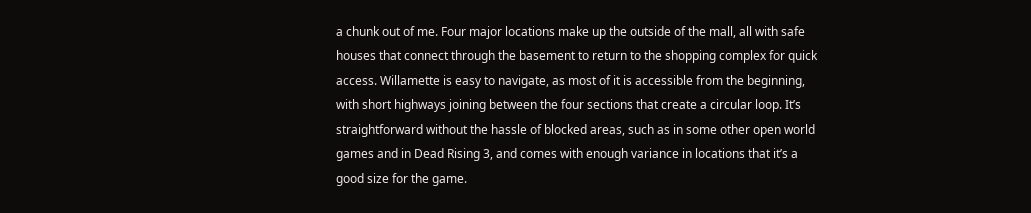a chunk out of me. Four major locations make up the outside of the mall, all with safe houses that connect through the basement to return to the shopping complex for quick access. Willamette is easy to navigate, as most of it is accessible from the beginning, with short highways joining between the four sections that create a circular loop. It’s straightforward without the hassle of blocked areas, such as in some other open world games and in Dead Rising 3, and comes with enough variance in locations that it’s a good size for the game.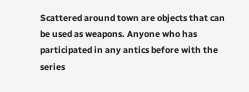Scattered around town are objects that can be used as weapons. Anyone who has participated in any antics before with the series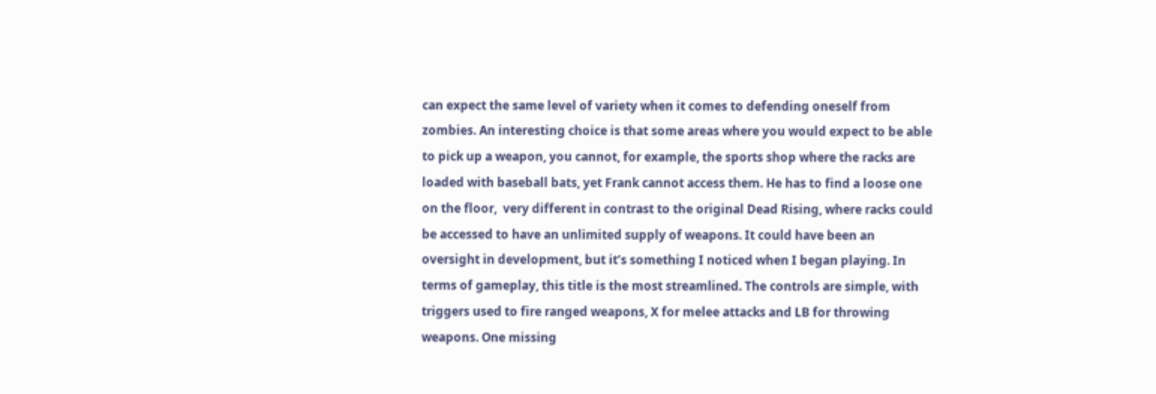can expect the same level of variety when it comes to defending oneself from zombies. An interesting choice is that some areas where you would expect to be able to pick up a weapon, you cannot, for example, the sports shop where the racks are loaded with baseball bats, yet Frank cannot access them. He has to find a loose one on the floor,  very different in contrast to the original Dead Rising, where racks could be accessed to have an unlimited supply of weapons. It could have been an oversight in development, but it’s something I noticed when I began playing. In terms of gameplay, this title is the most streamlined. The controls are simple, with triggers used to fire ranged weapons, X for melee attacks and LB for throwing weapons. One missing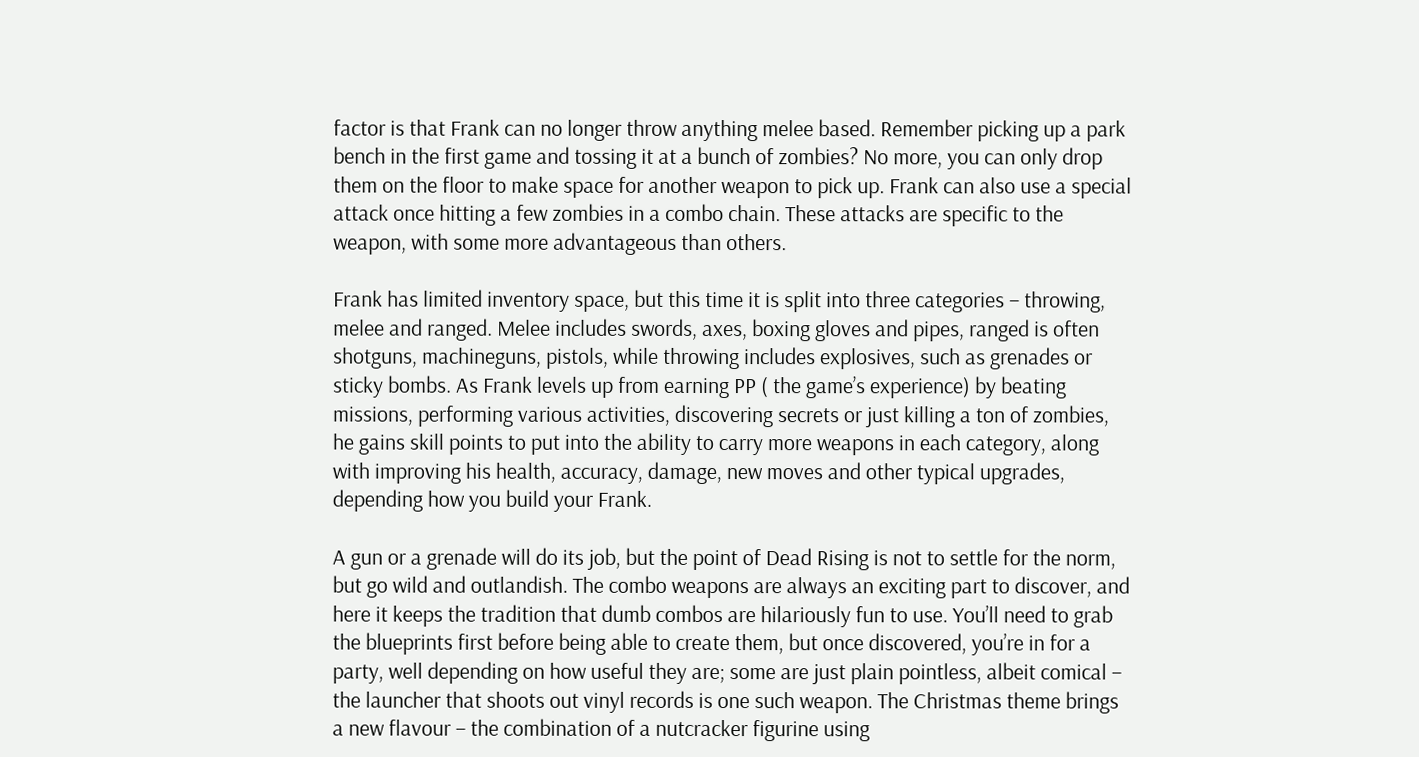factor is that Frank can no longer throw anything melee based. Remember picking up a park bench in the first game and tossing it at a bunch of zombies? No more, you can only drop them on the floor to make space for another weapon to pick up. Frank can also use a special attack once hitting a few zombies in a combo chain. These attacks are specific to the weapon, with some more advantageous than others.

Frank has limited inventory space, but this time it is split into three categories – throwing, melee and ranged. Melee includes swords, axes, boxing gloves and pipes, ranged is often shotguns, machineguns, pistols, while throwing includes explosives, such as grenades or sticky bombs. As Frank levels up from earning PP ( the game’s experience) by beating missions, performing various activities, discovering secrets or just killing a ton of zombies, he gains skill points to put into the ability to carry more weapons in each category, along with improving his health, accuracy, damage, new moves and other typical upgrades, depending how you build your Frank.

A gun or a grenade will do its job, but the point of Dead Rising is not to settle for the norm, but go wild and outlandish. The combo weapons are always an exciting part to discover, and here it keeps the tradition that dumb combos are hilariously fun to use. You’ll need to grab the blueprints first before being able to create them, but once discovered, you’re in for a party, well depending on how useful they are; some are just plain pointless, albeit comical – the launcher that shoots out vinyl records is one such weapon. The Christmas theme brings a new flavour – the combination of a nutcracker figurine using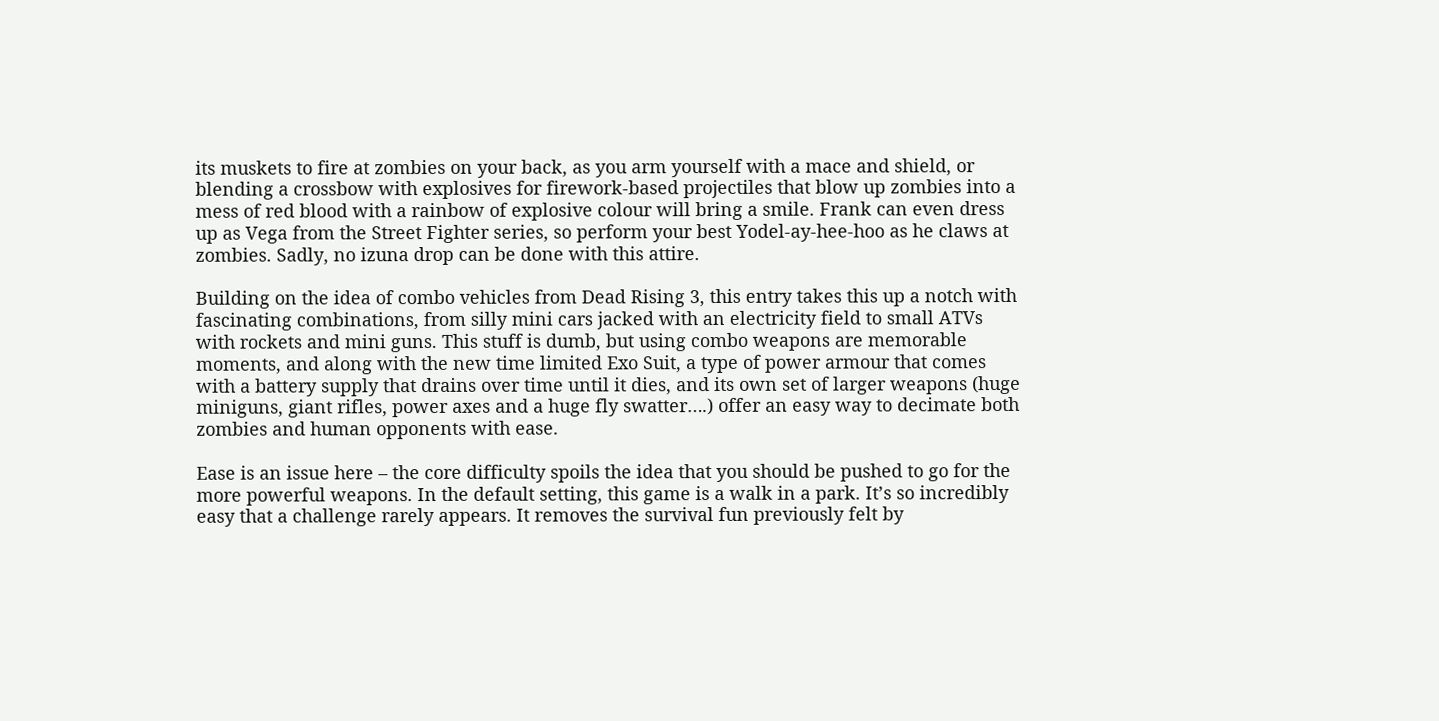its muskets to fire at zombies on your back, as you arm yourself with a mace and shield, or blending a crossbow with explosives for firework-based projectiles that blow up zombies into a mess of red blood with a rainbow of explosive colour will bring a smile. Frank can even dress up as Vega from the Street Fighter series, so perform your best Yodel-ay-hee-hoo as he claws at zombies. Sadly, no izuna drop can be done with this attire.

Building on the idea of combo vehicles from Dead Rising 3, this entry takes this up a notch with fascinating combinations, from silly mini cars jacked with an electricity field to small ATVs with rockets and mini guns. This stuff is dumb, but using combo weapons are memorable moments, and along with the new time limited Exo Suit, a type of power armour that comes with a battery supply that drains over time until it dies, and its own set of larger weapons (huge miniguns, giant rifles, power axes and a huge fly swatter….) offer an easy way to decimate both zombies and human opponents with ease.

Ease is an issue here – the core difficulty spoils the idea that you should be pushed to go for the more powerful weapons. In the default setting, this game is a walk in a park. It’s so incredibly easy that a challenge rarely appears. It removes the survival fun previously felt by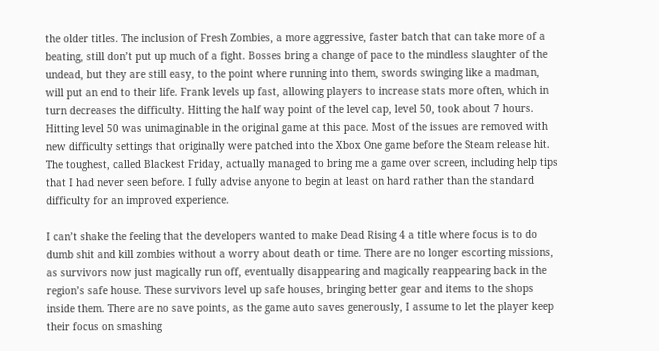the older titles. The inclusion of Fresh Zombies, a more aggressive, faster batch that can take more of a beating, still don’t put up much of a fight. Bosses bring a change of pace to the mindless slaughter of the undead, but they are still easy, to the point where running into them, swords swinging like a madman, will put an end to their life. Frank levels up fast, allowing players to increase stats more often, which in turn decreases the difficulty. Hitting the half way point of the level cap, level 50, took about 7 hours. Hitting level 50 was unimaginable in the original game at this pace. Most of the issues are removed with new difficulty settings that originally were patched into the Xbox One game before the Steam release hit. The toughest, called Blackest Friday, actually managed to bring me a game over screen, including help tips that I had never seen before. I fully advise anyone to begin at least on hard rather than the standard difficulty for an improved experience.

I can’t shake the feeling that the developers wanted to make Dead Rising 4 a title where focus is to do dumb shit and kill zombies without a worry about death or time. There are no longer escorting missions, as survivors now just magically run off, eventually disappearing and magically reappearing back in the region’s safe house. These survivors level up safe houses, bringing better gear and items to the shops inside them. There are no save points, as the game auto saves generously, I assume to let the player keep their focus on smashing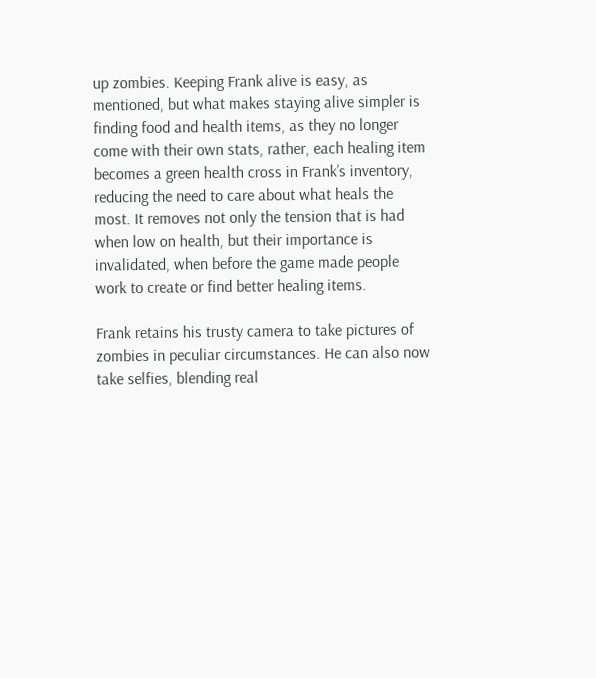up zombies. Keeping Frank alive is easy, as mentioned, but what makes staying alive simpler is finding food and health items, as they no longer come with their own stats, rather, each healing item becomes a green health cross in Frank’s inventory, reducing the need to care about what heals the most. It removes not only the tension that is had when low on health, but their importance is invalidated, when before the game made people work to create or find better healing items.

Frank retains his trusty camera to take pictures of zombies in peculiar circumstances. He can also now take selfies, blending real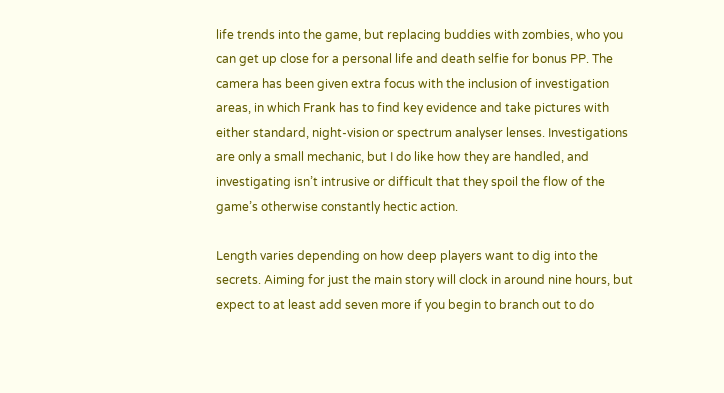life trends into the game, but replacing buddies with zombies, who you can get up close for a personal life and death selfie for bonus PP. The camera has been given extra focus with the inclusion of investigation areas, in which Frank has to find key evidence and take pictures with either standard, night-vision or spectrum analyser lenses. Investigations are only a small mechanic, but I do like how they are handled, and investigating isn’t intrusive or difficult that they spoil the flow of the game’s otherwise constantly hectic action.

Length varies depending on how deep players want to dig into the secrets. Aiming for just the main story will clock in around nine hours, but expect to at least add seven more if you begin to branch out to do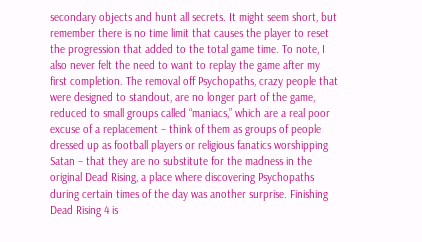secondary objects and hunt all secrets. It might seem short, but remember there is no time limit that causes the player to reset the progression that added to the total game time. To note, I also never felt the need to want to replay the game after my first completion. The removal off Psychopaths, crazy people that were designed to standout, are no longer part of the game, reduced to small groups called “maniacs,” which are a real poor excuse of a replacement – think of them as groups of people dressed up as football players or religious fanatics worshipping Satan – that they are no substitute for the madness in the original Dead Rising, a place where discovering Psychopaths during certain times of the day was another surprise. Finishing Dead Rising 4 is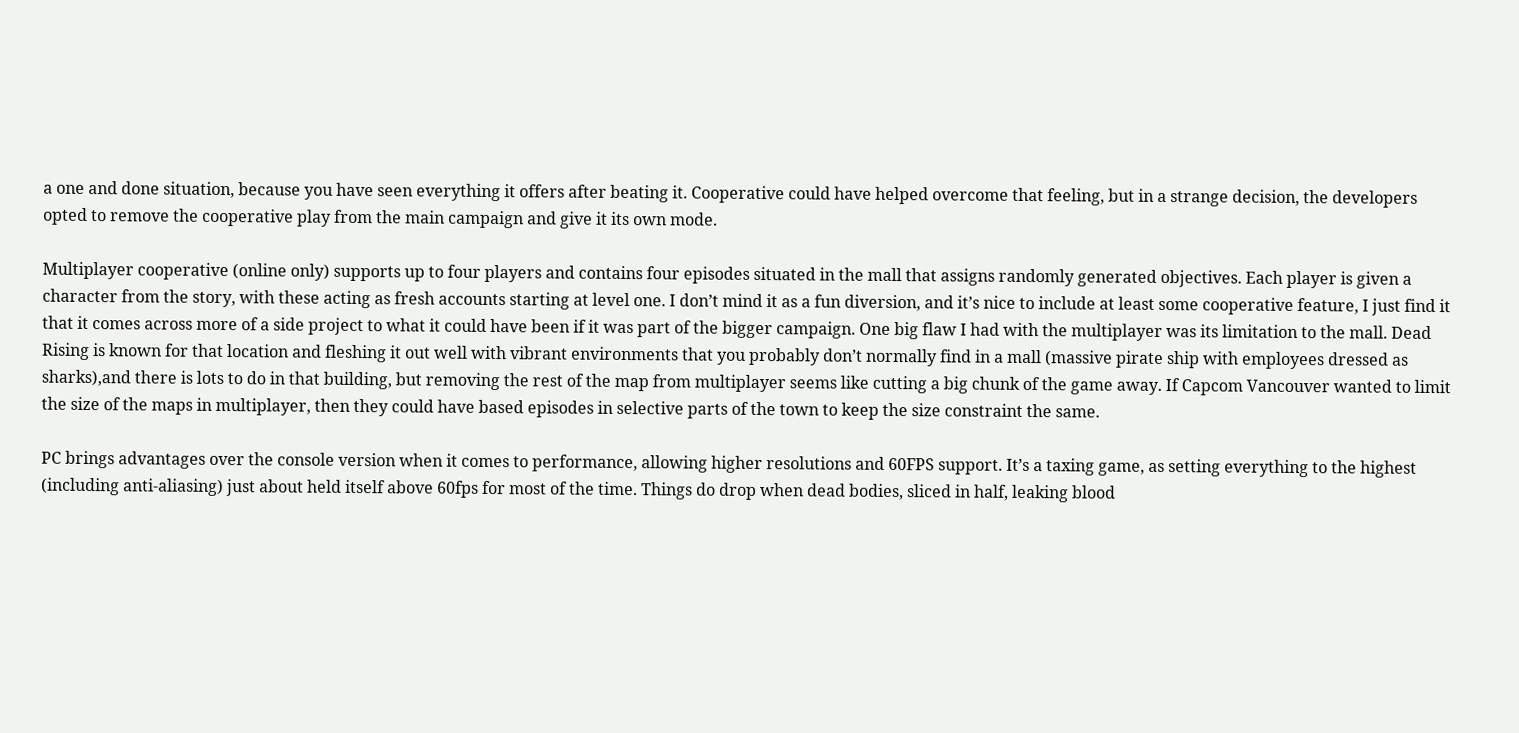a one and done situation, because you have seen everything it offers after beating it. Cooperative could have helped overcome that feeling, but in a strange decision, the developers opted to remove the cooperative play from the main campaign and give it its own mode.

Multiplayer cooperative (online only) supports up to four players and contains four episodes situated in the mall that assigns randomly generated objectives. Each player is given a character from the story, with these acting as fresh accounts starting at level one. I don’t mind it as a fun diversion, and it’s nice to include at least some cooperative feature, I just find it that it comes across more of a side project to what it could have been if it was part of the bigger campaign. One big flaw I had with the multiplayer was its limitation to the mall. Dead Rising is known for that location and fleshing it out well with vibrant environments that you probably don’t normally find in a mall (massive pirate ship with employees dressed as sharks),and there is lots to do in that building, but removing the rest of the map from multiplayer seems like cutting a big chunk of the game away. If Capcom Vancouver wanted to limit the size of the maps in multiplayer, then they could have based episodes in selective parts of the town to keep the size constraint the same.

PC brings advantages over the console version when it comes to performance, allowing higher resolutions and 60FPS support. It’s a taxing game, as setting everything to the highest (including anti-aliasing) just about held itself above 60fps for most of the time. Things do drop when dead bodies, sliced in half, leaking blood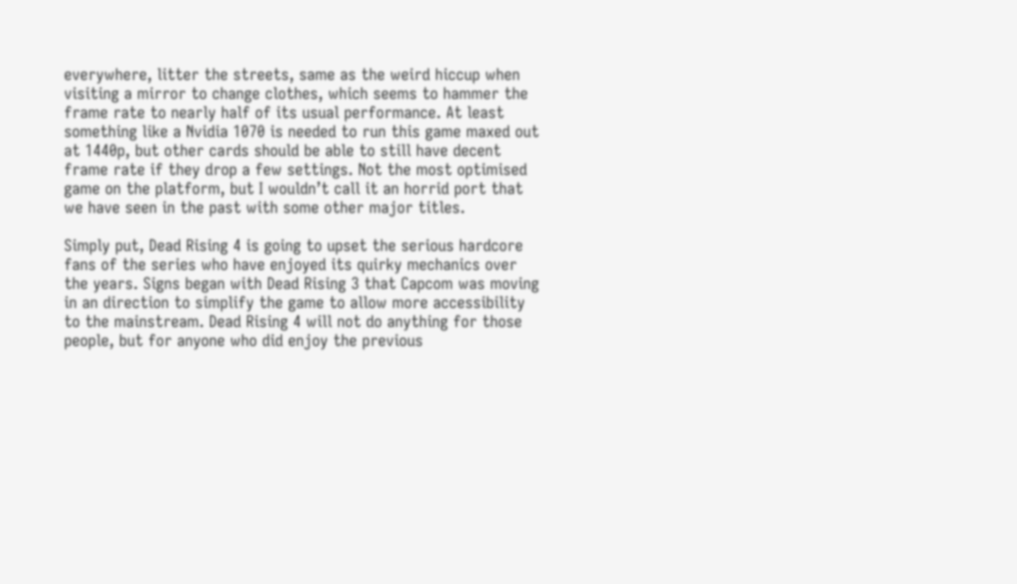everywhere, litter the streets, same as the weird hiccup when visiting a mirror to change clothes, which seems to hammer the frame rate to nearly half of its usual performance. At least something like a Nvidia 1070 is needed to run this game maxed out at 1440p, but other cards should be able to still have decent frame rate if they drop a few settings. Not the most optimised game on the platform, but I wouldn’t call it an horrid port that we have seen in the past with some other major titles.

Simply put, Dead Rising 4 is going to upset the serious hardcore fans of the series who have enjoyed its quirky mechanics over the years. Signs began with Dead Rising 3 that Capcom was moving in an direction to simplify the game to allow more accessibility to the mainstream. Dead Rising 4 will not do anything for those people, but for anyone who did enjoy the previous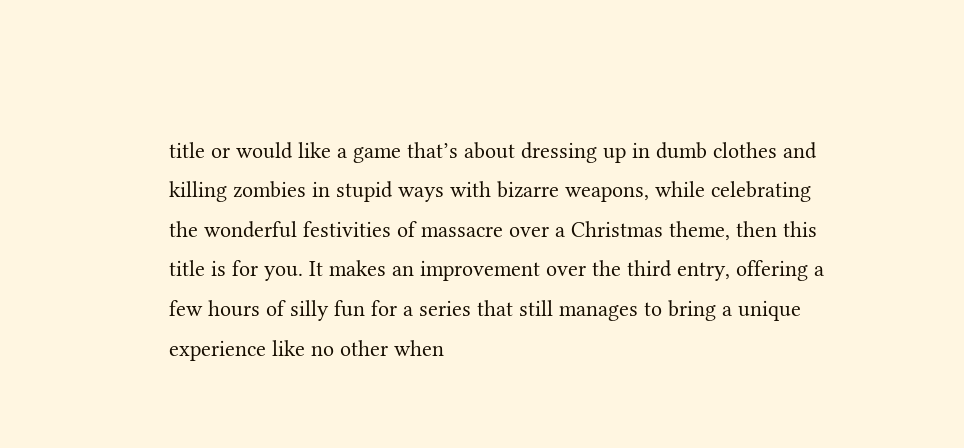title or would like a game that’s about dressing up in dumb clothes and killing zombies in stupid ways with bizarre weapons, while celebrating the wonderful festivities of massacre over a Christmas theme, then this title is for you. It makes an improvement over the third entry, offering a few hours of silly fun for a series that still manages to bring a unique experience like no other when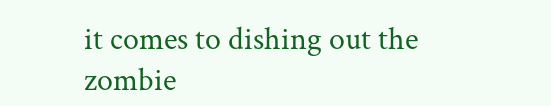it comes to dishing out the zombie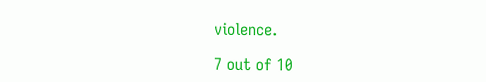violence.

7 out of 10